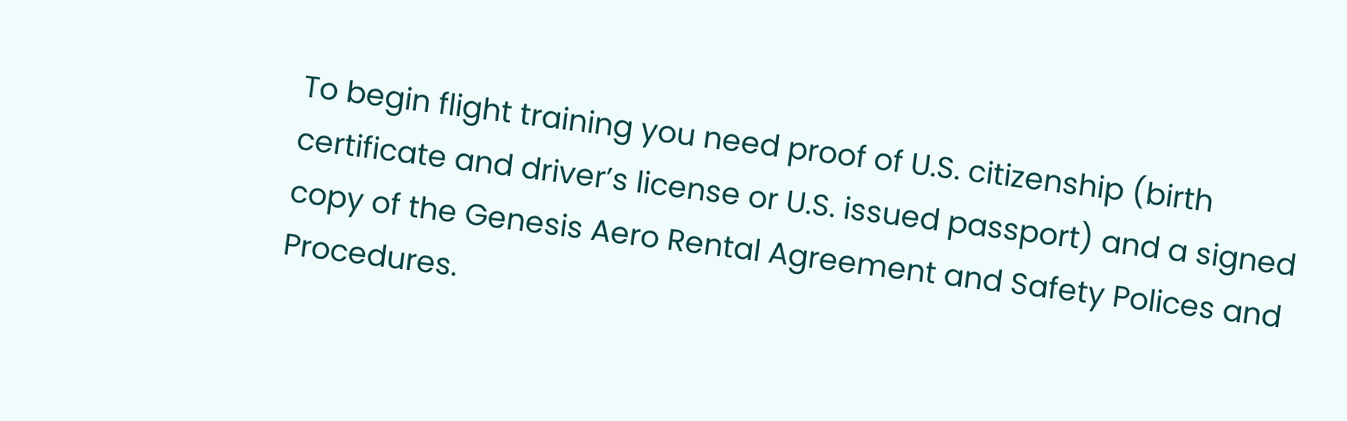To begin flight training you need proof of U.S. citizenship (birth certificate and driver’s license or U.S. issued passport) and a signed copy of the Genesis Aero Rental Agreement and Safety Polices and Procedures.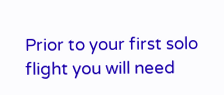Prior to your first solo flight you will need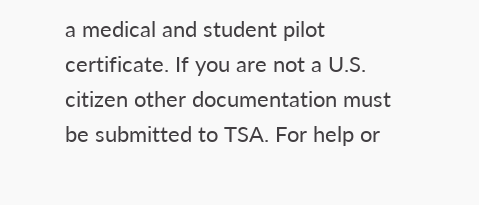a medical and student pilot certificate. If you are not a U.S. citizen other documentation must be submitted to TSA. For help or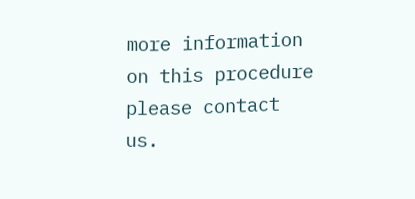more information on this procedure please contact us.